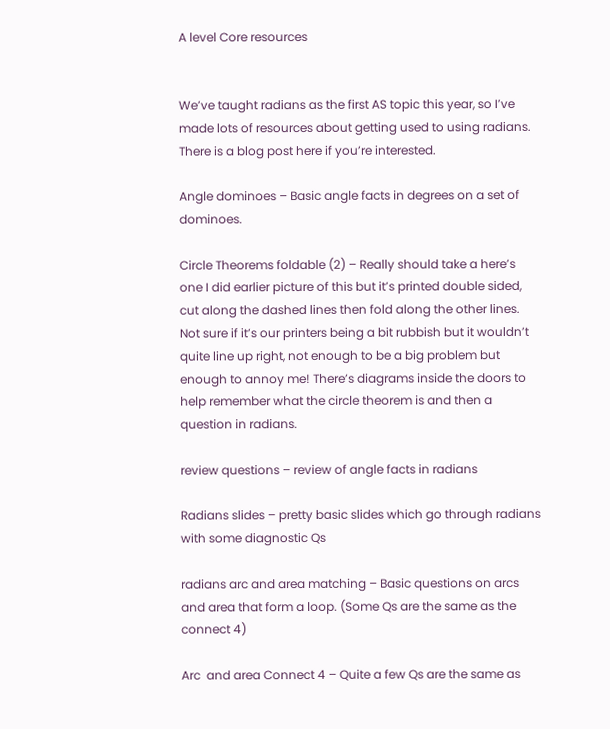A level Core resources


We’ve taught radians as the first AS topic this year, so I’ve made lots of resources about getting used to using radians. There is a blog post here if you’re interested.

Angle dominoes – Basic angle facts in degrees on a set of dominoes.

Circle Theorems foldable (2) – Really should take a here’s one I did earlier picture of this but it’s printed double sided, cut along the dashed lines then fold along the other lines. Not sure if it’s our printers being a bit rubbish but it wouldn’t quite line up right, not enough to be a big problem but enough to annoy me! There’s diagrams inside the doors to help remember what the circle theorem is and then a question in radians.

review questions – review of angle facts in radians

Radians slides – pretty basic slides which go through radians with some diagnostic Qs

radians arc and area matching – Basic questions on arcs and area that form a loop. (Some Qs are the same as the connect 4)

Arc  and area Connect 4 – Quite a few Qs are the same as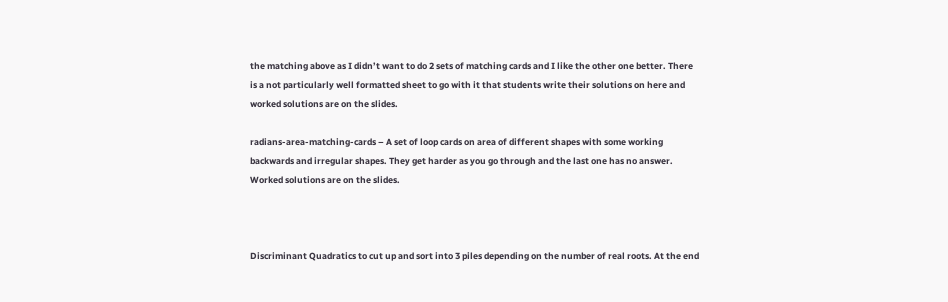the matching above as I didn’t want to do 2 sets of matching cards and I like the other one better. There is a not particularly well formatted sheet to go with it that students write their solutions on here and worked solutions are on the slides.

radians-area-matching-cards – A set of loop cards on area of different shapes with some working backwards and irregular shapes. They get harder as you go through and the last one has no answer. Worked solutions are on the slides.



Discriminant Quadratics to cut up and sort into 3 piles depending on the number of real roots. At the end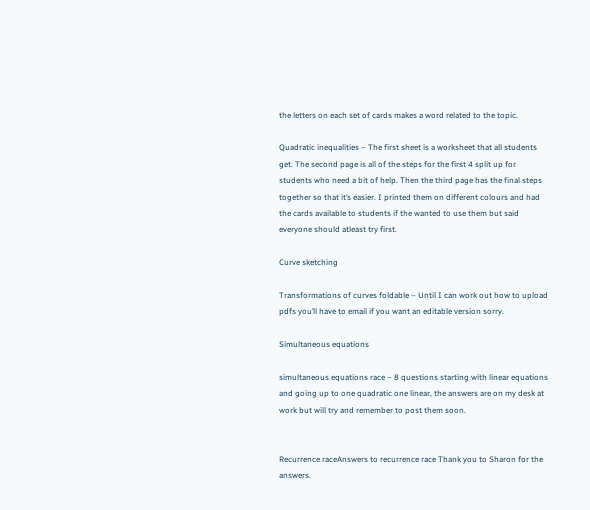the letters on each set of cards makes a word related to the topic.

Quadratic inequalities – The first sheet is a worksheet that all students get. The second page is all of the steps for the first 4 split up for students who need a bit of help. Then the third page has the final steps together so that it’s easier. I printed them on different colours and had the cards available to students if the wanted to use them but said everyone should atleast try first.

Curve sketching

Transformations of curves foldable – Until I can work out how to upload pdfs you’ll have to email if you want an editable version sorry.

Simultaneous equations

simultaneous equations race – 8 questions starting with linear equations and going up to one quadratic one linear, the answers are on my desk at work but will try and remember to post them soon.


Recurrence raceAnswers to recurrence race Thank you to Sharon for the answers.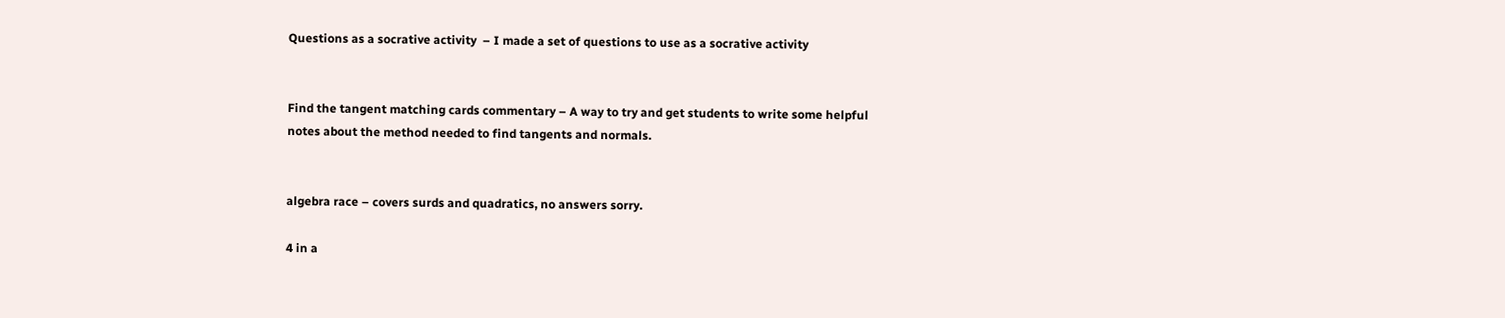Questions as a socrative activity  – I made a set of questions to use as a socrative activity


Find the tangent matching cards commentary – A way to try and get students to write some helpful notes about the method needed to find tangents and normals.


algebra race – covers surds and quadratics, no answers sorry.

4 in a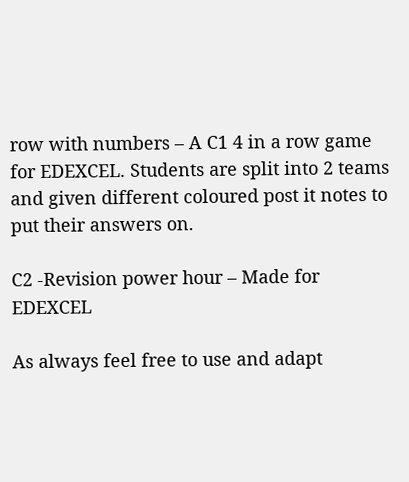row with numbers – A C1 4 in a row game for EDEXCEL. Students are split into 2 teams and given different coloured post it notes to put their answers on.

C2 -Revision power hour – Made for EDEXCEL

As always feel free to use and adapt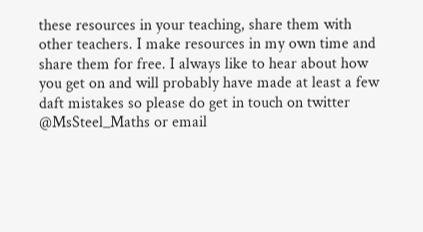these resources in your teaching, share them with other teachers. I make resources in my own time and share them for free. I always like to hear about how you get on and will probably have made at least a few daft mistakes so please do get in touch on twitter @MsSteel_Maths or email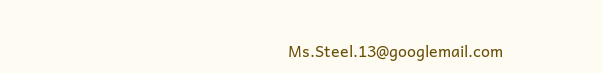Ms.Steel.13@googlemail.com